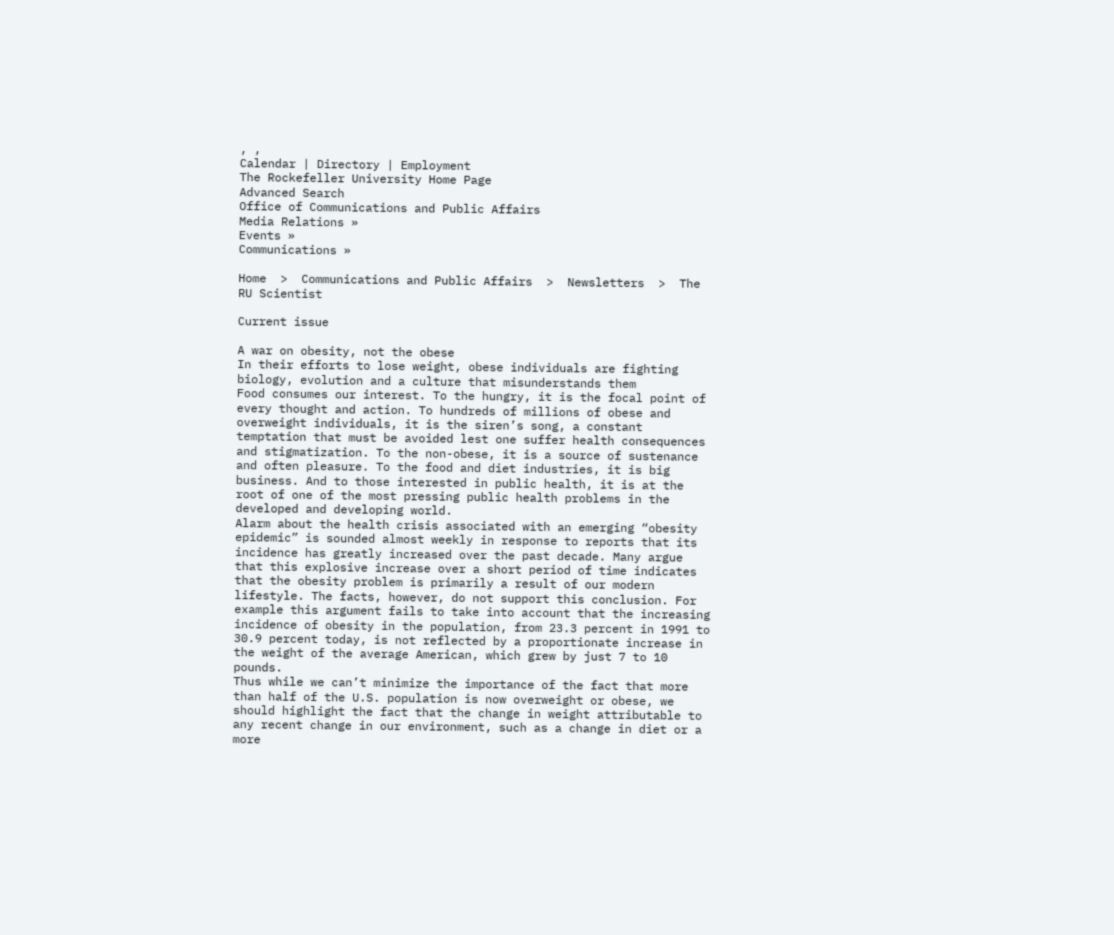, ,
Calendar | Directory | Employment
The Rockefeller University Home Page
Advanced Search
Office of Communications and Public Affairs
Media Relations »
Events »
Communications »

Home  >  Communications and Public Affairs  >  Newsletters  >  The RU Scientist

Current issue

A war on obesity, not the obese
In their efforts to lose weight, obese individuals are fighting biology, evolution and a culture that misunderstands them
Food consumes our interest. To the hungry, it is the focal point of every thought and action. To hundreds of millions of obese and overweight individuals, it is the siren’s song, a constant temptation that must be avoided lest one suffer health consequences and stigmatization. To the non-obese, it is a source of sustenance and often pleasure. To the food and diet industries, it is big business. And to those interested in public health, it is at the root of one of the most pressing public health problems in the developed and developing world.
Alarm about the health crisis associated with an emerging “obesity epidemic” is sounded almost weekly in response to reports that its incidence has greatly increased over the past decade. Many argue that this explosive increase over a short period of time indicates that the obesity problem is primarily a result of our modern lifestyle. The facts, however, do not support this conclusion. For example this argument fails to take into account that the increasing incidence of obesity in the population, from 23.3 percent in 1991 to 30.9 percent today, is not reflected by a proportionate increase in the weight of the average American, which grew by just 7 to 10 pounds.
Thus while we can’t minimize the importance of the fact that more than half of the U.S. population is now overweight or obese, we should highlight the fact that the change in weight attributable to any recent change in our environment, such as a change in diet or a more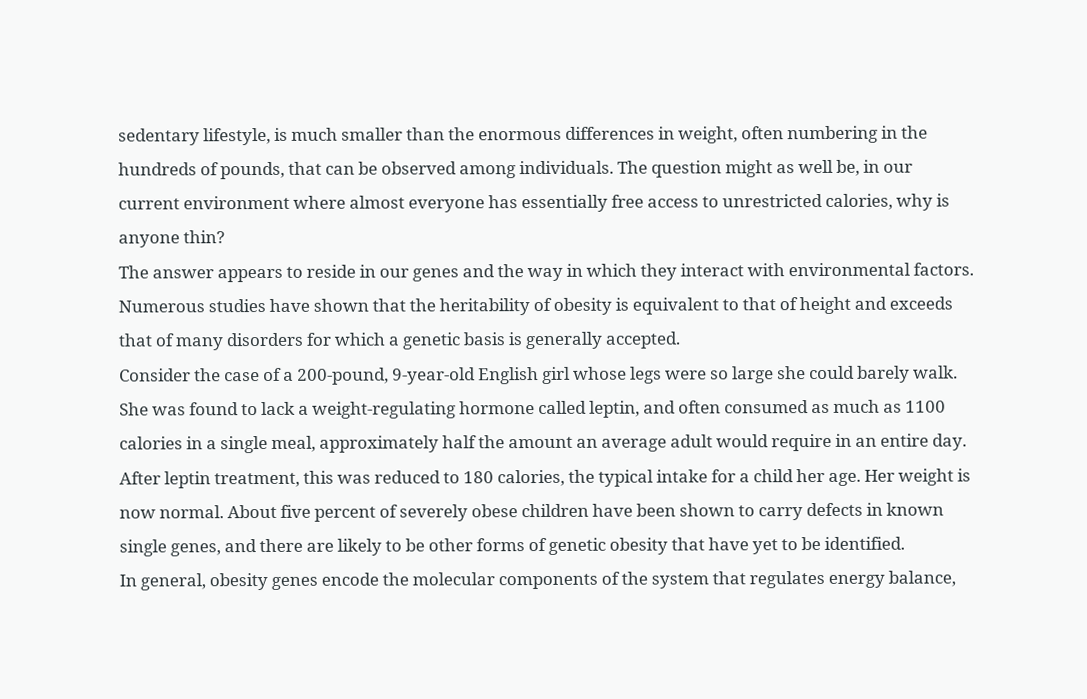sedentary lifestyle, is much smaller than the enormous differences in weight, often numbering in the hundreds of pounds, that can be observed among individuals. The question might as well be, in our current environment where almost everyone has essentially free access to unrestricted calories, why is anyone thin?
The answer appears to reside in our genes and the way in which they interact with environmental factors. Numerous studies have shown that the heritability of obesity is equivalent to that of height and exceeds that of many disorders for which a genetic basis is generally accepted.
Consider the case of a 200-pound, 9-year-old English girl whose legs were so large she could barely walk. She was found to lack a weight-regulating hormone called leptin, and often consumed as much as 1100 calories in a single meal, approximately half the amount an average adult would require in an entire day. After leptin treatment, this was reduced to 180 calories, the typical intake for a child her age. Her weight is now normal. About five percent of severely obese children have been shown to carry defects in known single genes, and there are likely to be other forms of genetic obesity that have yet to be identified.
In general, obesity genes encode the molecular components of the system that regulates energy balance,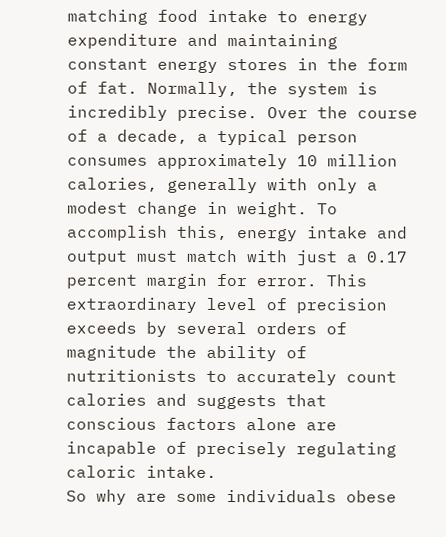matching food intake to energy expenditure and maintaining constant energy stores in the form of fat. Normally, the system is incredibly precise. Over the course of a decade, a typical person consumes approximately 10 million calories, generally with only a modest change in weight. To accomplish this, energy intake and output must match with just a 0.17 percent margin for error. This extraordinary level of precision exceeds by several orders of magnitude the ability of nutritionists to accurately count calories and suggests that conscious factors alone are incapable of precisely regulating caloric intake.
So why are some individuals obese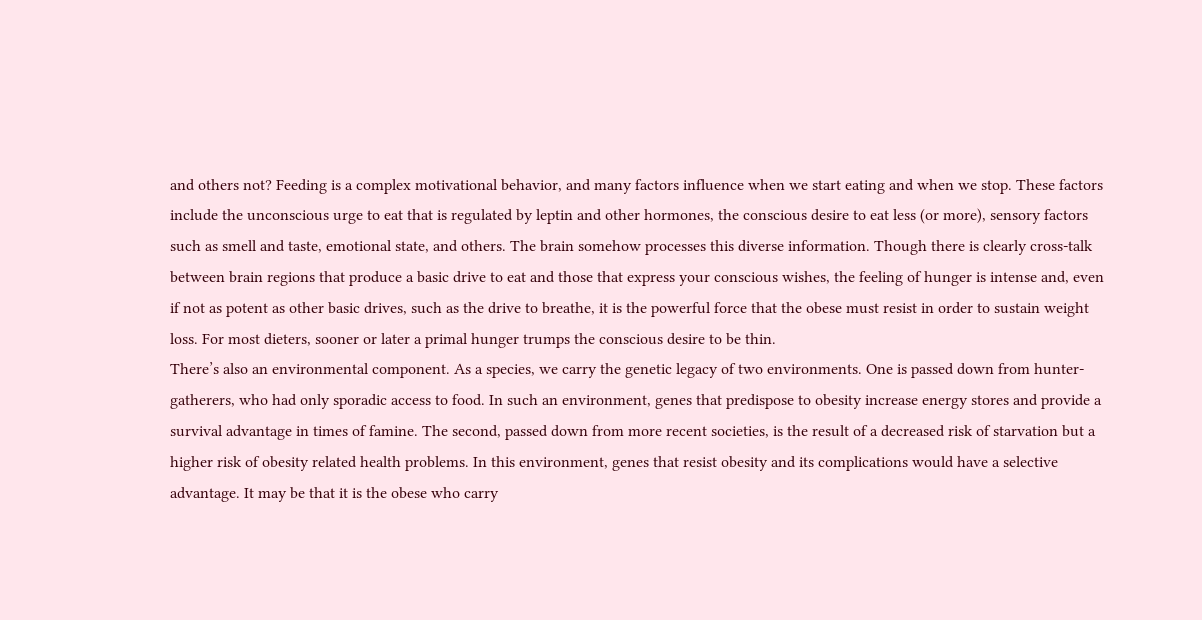and others not? Feeding is a complex motivational behavior, and many factors influence when we start eating and when we stop. These factors include the unconscious urge to eat that is regulated by leptin and other hormones, the conscious desire to eat less (or more), sensory factors such as smell and taste, emotional state, and others. The brain somehow processes this diverse information. Though there is clearly cross-talk between brain regions that produce a basic drive to eat and those that express your conscious wishes, the feeling of hunger is intense and, even if not as potent as other basic drives, such as the drive to breathe, it is the powerful force that the obese must resist in order to sustain weight loss. For most dieters, sooner or later a primal hunger trumps the conscious desire to be thin.
There’s also an environmental component. As a species, we carry the genetic legacy of two environments. One is passed down from hunter-gatherers, who had only sporadic access to food. In such an environment, genes that predispose to obesity increase energy stores and provide a survival advantage in times of famine. The second, passed down from more recent societies, is the result of a decreased risk of starvation but a higher risk of obesity related health problems. In this environment, genes that resist obesity and its complications would have a selective advantage. It may be that it is the obese who carry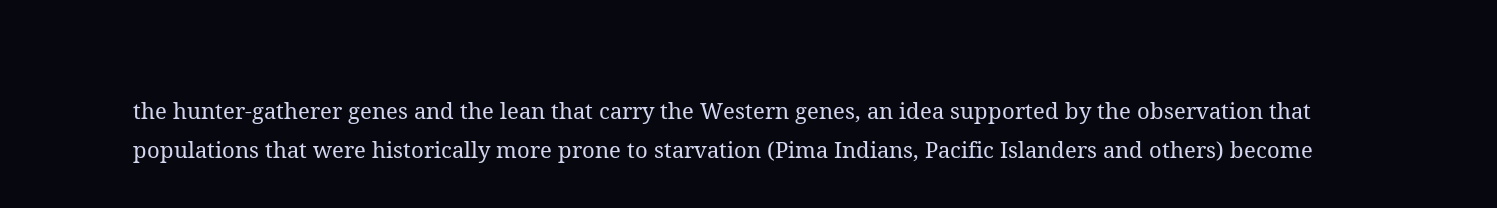the hunter-gatherer genes and the lean that carry the Western genes, an idea supported by the observation that populations that were historically more prone to starvation (Pima Indians, Pacific Islanders and others) become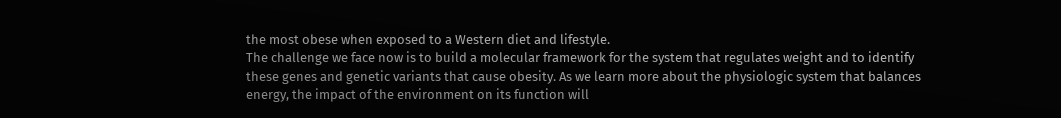the most obese when exposed to a Western diet and lifestyle.
The challenge we face now is to build a molecular framework for the system that regulates weight and to identify these genes and genetic variants that cause obesity. As we learn more about the physiologic system that balances energy, the impact of the environment on its function will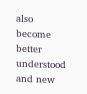also become better understood and new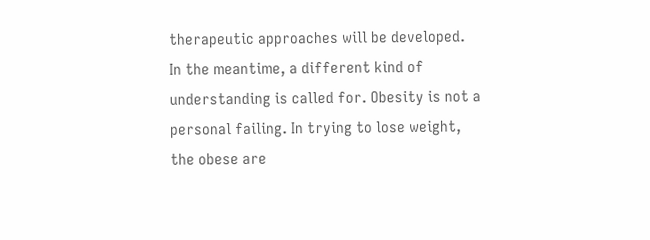therapeutic approaches will be developed.
In the meantime, a different kind of understanding is called for. Obesity is not a personal failing. In trying to lose weight, the obese are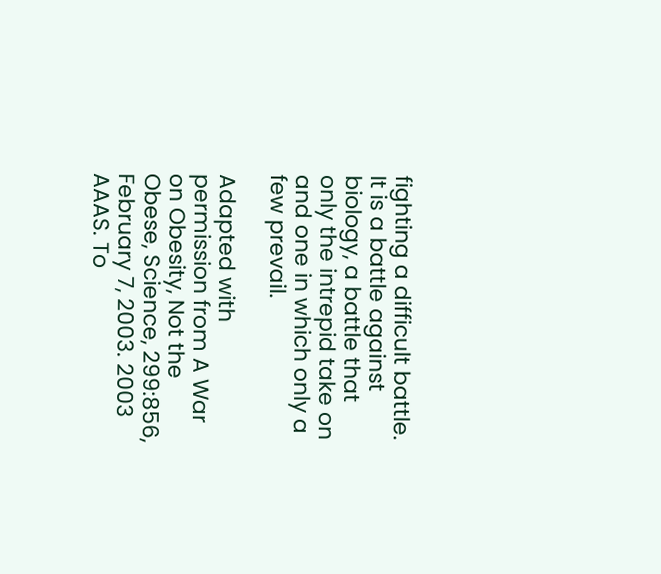fighting a difficult battle. It is a battle against biology, a battle that only the intrepid take on and one in which only a few prevail.

Adapted with permission from A War on Obesity, Not the Obese, Science, 299:856, February 7, 2003. 2003 AAAS. To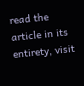read the article in its entirety, visit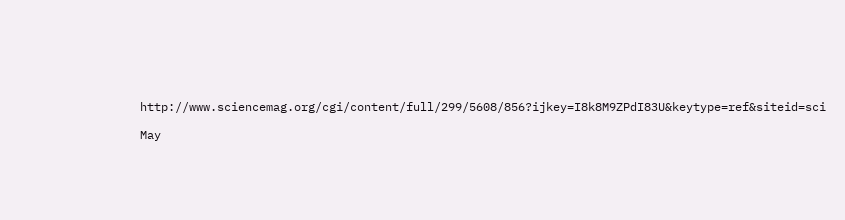http://www.sciencemag.org/cgi/content/full/299/5608/856?ijkey=I8k8M9ZPdI83U&keytype=ref&siteid=sci

May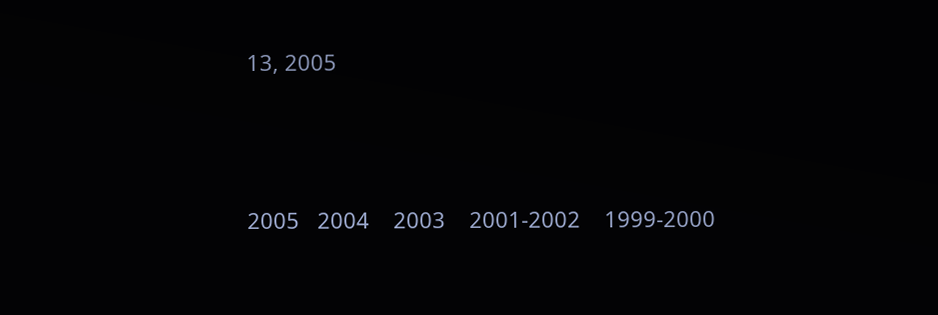13, 2005



2005   2004    2003    2001-2002    1999-2000